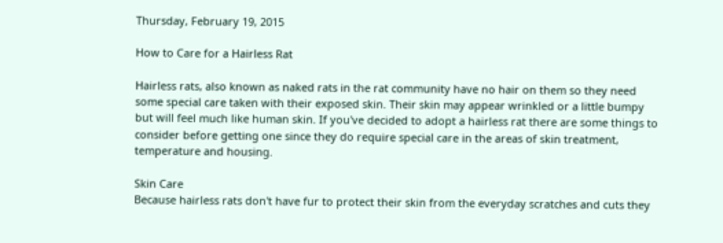Thursday, February 19, 2015

How to Care for a Hairless Rat

Hairless rats, also known as naked rats in the rat community have no hair on them so they need some special care taken with their exposed skin. Their skin may appear wrinkled or a little bumpy but will feel much like human skin. If you've decided to adopt a hairless rat there are some things to consider before getting one since they do require special care in the areas of skin treatment, temperature and housing.

Skin Care
Because hairless rats don't have fur to protect their skin from the everyday scratches and cuts they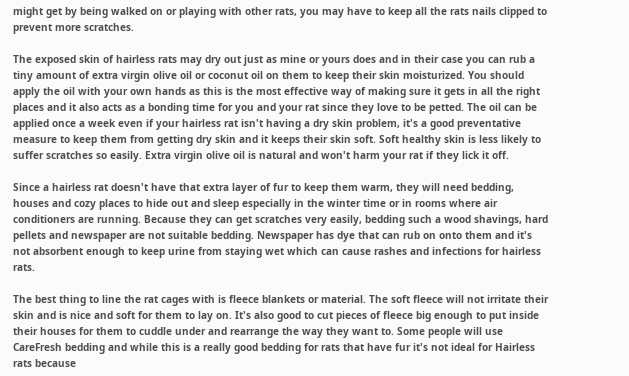might get by being walked on or playing with other rats, you may have to keep all the rats nails clipped to prevent more scratches.

The exposed skin of hairless rats may dry out just as mine or yours does and in their case you can rub a tiny amount of extra virgin olive oil or coconut oil on them to keep their skin moisturized. You should apply the oil with your own hands as this is the most effective way of making sure it gets in all the right places and it also acts as a bonding time for you and your rat since they love to be petted. The oil can be applied once a week even if your hairless rat isn't having a dry skin problem, it's a good preventative measure to keep them from getting dry skin and it keeps their skin soft. Soft healthy skin is less likely to suffer scratches so easily. Extra virgin olive oil is natural and won't harm your rat if they lick it off.

Since a hairless rat doesn't have that extra layer of fur to keep them warm, they will need bedding, houses and cozy places to hide out and sleep especially in the winter time or in rooms where air conditioners are running. Because they can get scratches very easily, bedding such a wood shavings, hard pellets and newspaper are not suitable bedding. Newspaper has dye that can rub on onto them and it's not absorbent enough to keep urine from staying wet which can cause rashes and infections for hairless rats.

The best thing to line the rat cages with is fleece blankets or material. The soft fleece will not irritate their skin and is nice and soft for them to lay on. It's also good to cut pieces of fleece big enough to put inside their houses for them to cuddle under and rearrange the way they want to. Some people will use CareFresh bedding and while this is a really good bedding for rats that have fur it's not ideal for Hairless rats because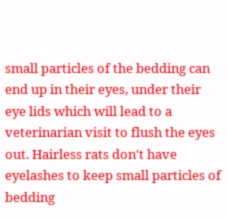small particles of the bedding can end up in their eyes, under their eye lids which will lead to a veterinarian visit to flush the eyes out. Hairless rats don't have eyelashes to keep small particles of bedding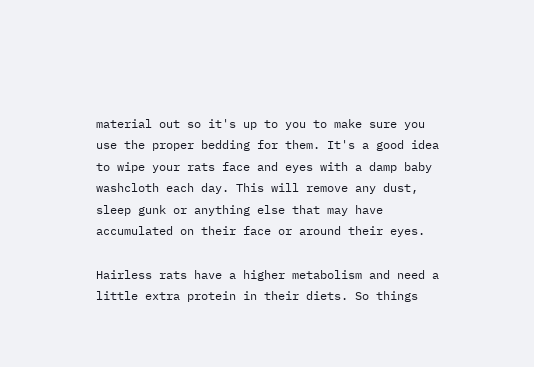material out so it's up to you to make sure you use the proper bedding for them. It's a good idea to wipe your rats face and eyes with a damp baby washcloth each day. This will remove any dust, sleep gunk or anything else that may have accumulated on their face or around their eyes.

Hairless rats have a higher metabolism and need a little extra protein in their diets. So things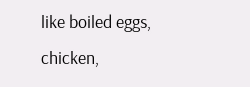like boiled eggs, chicken,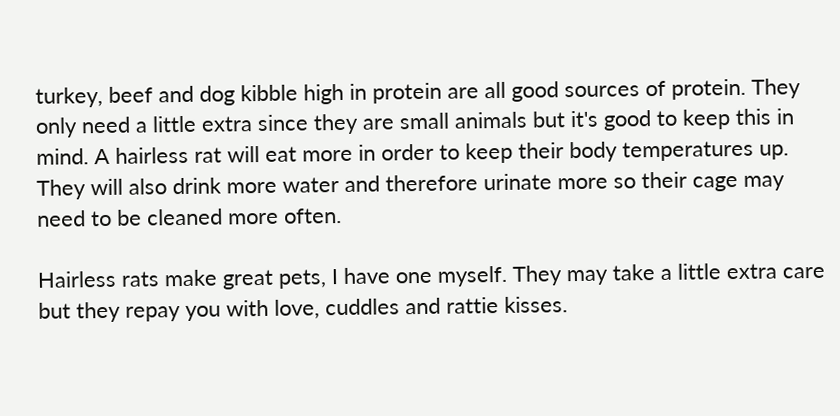turkey, beef and dog kibble high in protein are all good sources of protein. They only need a little extra since they are small animals but it's good to keep this in mind. A hairless rat will eat more in order to keep their body temperatures up. They will also drink more water and therefore urinate more so their cage may need to be cleaned more often.

Hairless rats make great pets, I have one myself. They may take a little extra care but they repay you with love, cuddles and rattie kisses.